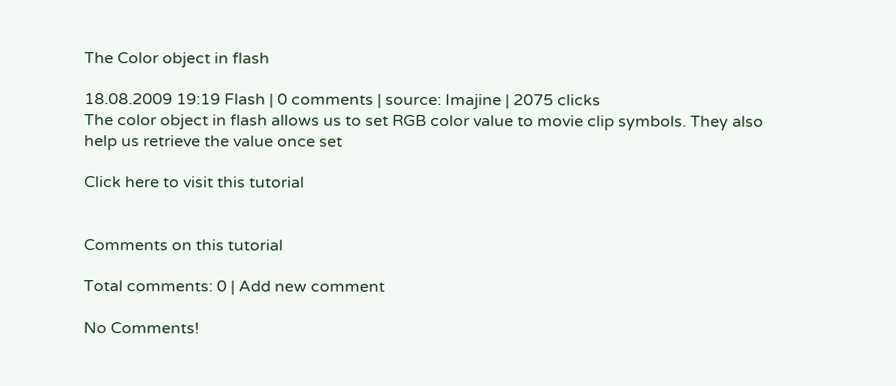The Color object in flash

18.08.2009 19:19 Flash | 0 comments | source: Imajine | 2075 clicks
The color object in flash allows us to set RGB color value to movie clip symbols. They also help us retrieve the value once set

Click here to visit this tutorial


Comments on this tutorial

Total comments: 0 | Add new comment

No Comments!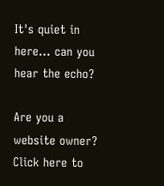It's quiet in here... can you hear the echo?

Are you a website owner?
Click here to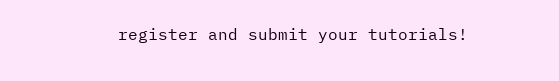register and submit your tutorials!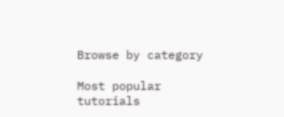Browse by category

Most popular tutorials